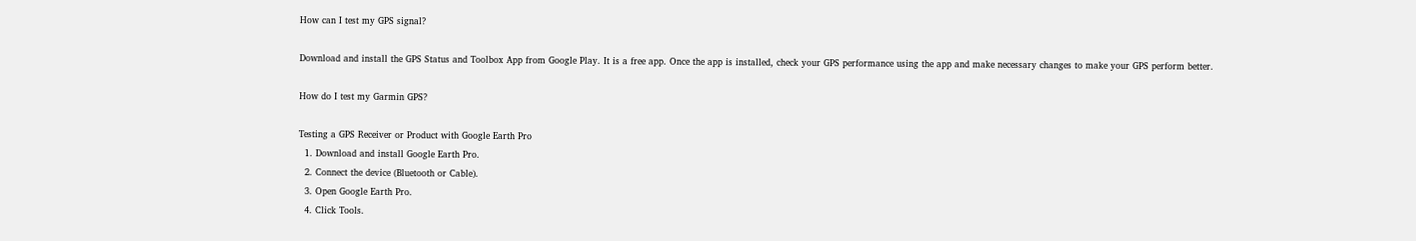How can I test my GPS signal?

Download and install the GPS Status and Toolbox App from Google Play. It is a free app. Once the app is installed, check your GPS performance using the app and make necessary changes to make your GPS perform better.

How do I test my Garmin GPS?

Testing a GPS Receiver or Product with Google Earth Pro
  1. Download and install Google Earth Pro.
  2. Connect the device (Bluetooth or Cable).
  3. Open Google Earth Pro.
  4. Click Tools.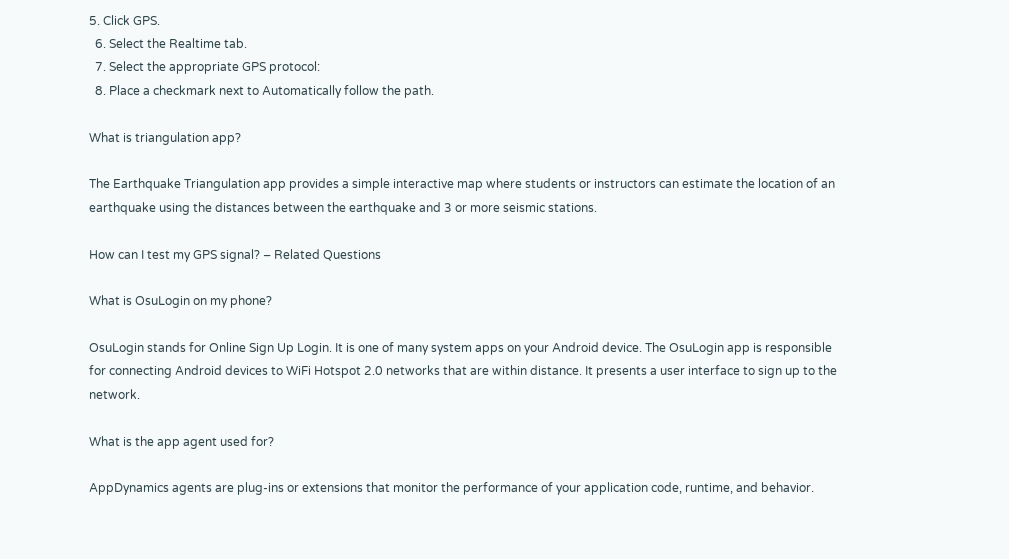5. Click GPS.
  6. Select the Realtime tab.
  7. Select the appropriate GPS protocol:
  8. Place a checkmark next to Automatically follow the path.

What is triangulation app?

The Earthquake Triangulation app provides a simple interactive map where students or instructors can estimate the location of an earthquake using the distances between the earthquake and 3 or more seismic stations.

How can I test my GPS signal? – Related Questions

What is OsuLogin on my phone?

OsuLogin stands for Online Sign Up Login. It is one of many system apps on your Android device. The OsuLogin app is responsible for connecting Android devices to WiFi Hotspot 2.0 networks that are within distance. It presents a user interface to sign up to the network.

What is the app agent used for?

AppDynamics agents are plug-ins or extensions that monitor the performance of your application code, runtime, and behavior.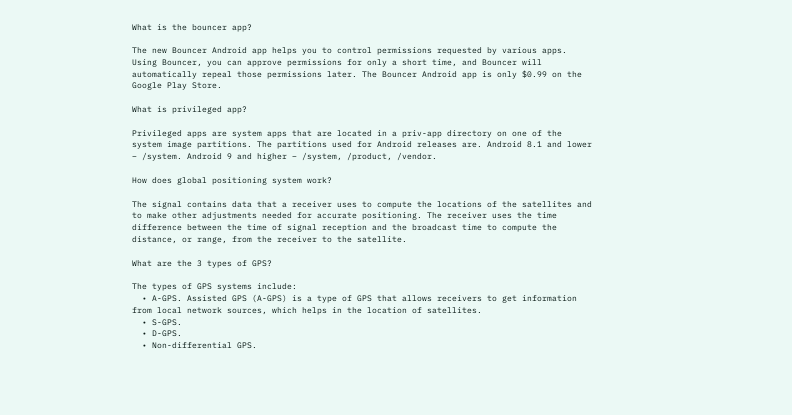What is the bouncer app?

The new Bouncer Android app helps you to control permissions requested by various apps. Using Bouncer, you can approve permissions for only a short time, and Bouncer will automatically repeal those permissions later. The Bouncer Android app is only $0.99 on the Google Play Store.

What is privileged app?

Privileged apps are system apps that are located in a priv-app directory on one of the system image partitions. The partitions used for Android releases are. Android 8.1 and lower – /system. Android 9 and higher – /system, /product, /vendor.

How does global positioning system work?

The signal contains data that a receiver uses to compute the locations of the satellites and to make other adjustments needed for accurate positioning. The receiver uses the time difference between the time of signal reception and the broadcast time to compute the distance, or range, from the receiver to the satellite.

What are the 3 types of GPS?

The types of GPS systems include:
  • A-GPS. Assisted GPS (A-GPS) is a type of GPS that allows receivers to get information from local network sources, which helps in the location of satellites.
  • S-GPS.
  • D-GPS.
  • Non-differential GPS.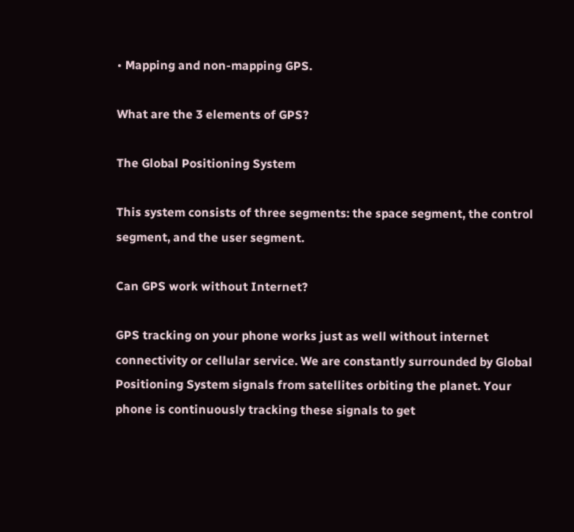• Mapping and non-mapping GPS.

What are the 3 elements of GPS?

The Global Positioning System

This system consists of three segments: the space segment, the control segment, and the user segment.

Can GPS work without Internet?

GPS tracking on your phone works just as well without internet connectivity or cellular service. We are constantly surrounded by Global Positioning System signals from satellites orbiting the planet. Your phone is continuously tracking these signals to get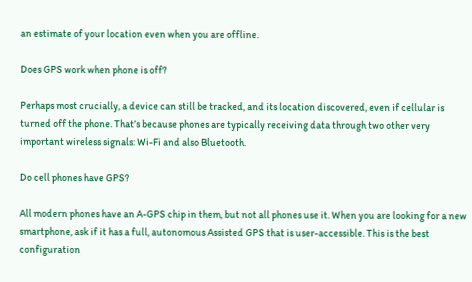an estimate of your location even when you are offline.

Does GPS work when phone is off?

Perhaps most crucially, a device can still be tracked, and its location discovered, even if cellular is turned off the phone. That’s because phones are typically receiving data through two other very important wireless signals: Wi-Fi and also Bluetooth.

Do cell phones have GPS?

All modern phones have an A-GPS chip in them, but not all phones use it. When you are looking for a new smartphone, ask if it has a full, autonomous Assisted GPS that is user-accessible. This is the best configuration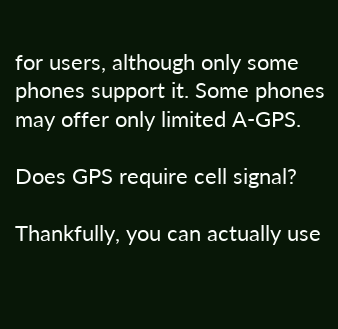for users, although only some phones support it. Some phones may offer only limited A-GPS.

Does GPS require cell signal?

Thankfully, you can actually use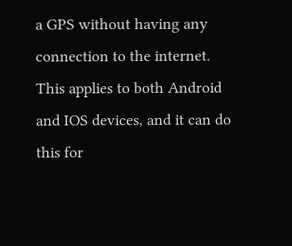a GPS without having any connection to the internet. This applies to both Android and IOS devices, and it can do this for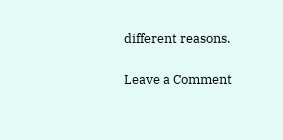different reasons.

Leave a Comment